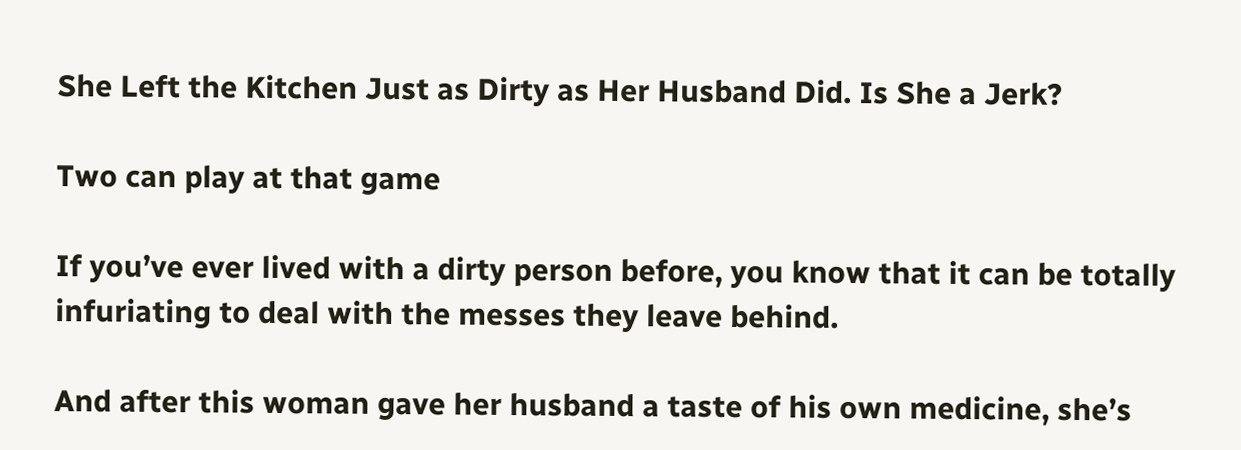She Left the Kitchen Just as Dirty as Her Husband Did. Is She a Jerk?

Two can play at that game

If you’ve ever lived with a dirty person before, you know that it can be totally infuriating to deal with the messes they leave behind.

And after this woman gave her husband a taste of his own medicine, she’s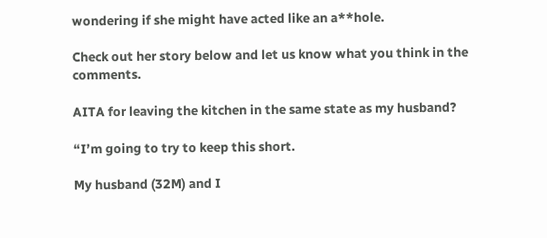wondering if she might have acted like an a**hole.

Check out her story below and let us know what you think in the comments.

AITA for leaving the kitchen in the same state as my husband?

“I’m going to try to keep this short.

My husband (32M) and I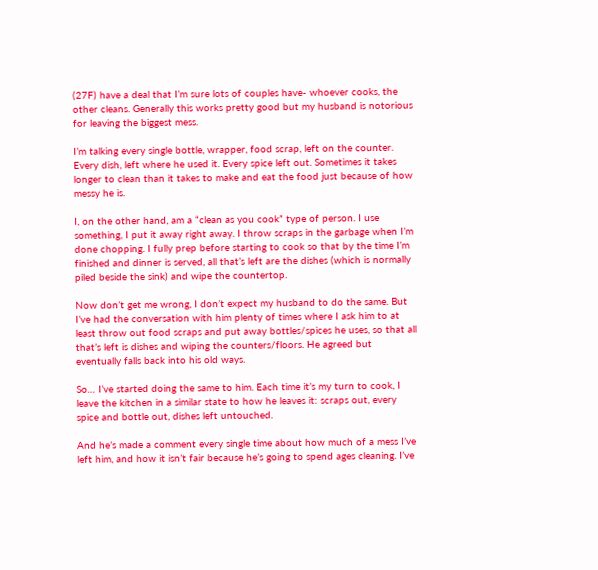(27F) have a deal that I’m sure lots of couples have- whoever cooks, the other cleans. Generally this works pretty good but my husband is notorious for leaving the biggest mess.

I’m talking every single bottle, wrapper, food scrap, left on the counter. Every dish, left where he used it. Every spice left out. Sometimes it takes longer to clean than it takes to make and eat the food just because of how messy he is.

I, on the other hand, am a “clean as you cook” type of person. I use something, I put it away right away. I throw scraps in the garbage when I’m done chopping. I fully prep before starting to cook so that by the time I’m finished and dinner is served, all that’s left are the dishes (which is normally piled beside the sink) and wipe the countertop.

Now don’t get me wrong, I don’t expect my husband to do the same. But I’ve had the conversation with him plenty of times where I ask him to at least throw out food scraps and put away bottles/spices he uses, so that all that’s left is dishes and wiping the counters/floors. He agreed but eventually falls back into his old ways.

So… I’ve started doing the same to him. Each time it’s my turn to cook, I leave the kitchen in a similar state to how he leaves it: scraps out, every spice and bottle out, dishes left untouched.

And he’s made a comment every single time about how much of a mess I’ve left him, and how it isn’t fair because he’s going to spend ages cleaning. I’ve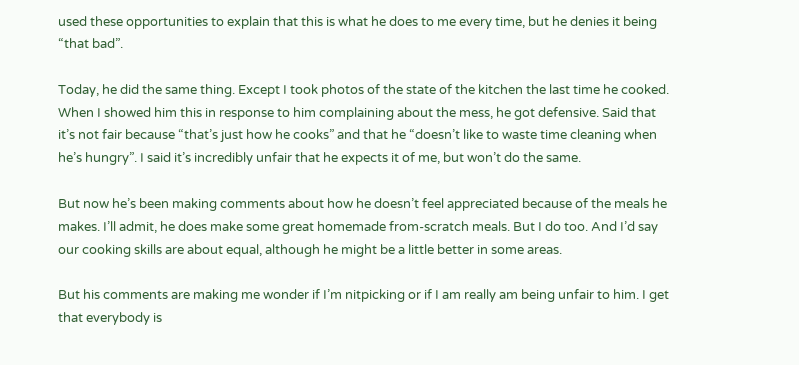used these opportunities to explain that this is what he does to me every time, but he denies it being “that bad”.

Today, he did the same thing. Except I took photos of the state of the kitchen the last time he cooked. When I showed him this in response to him complaining about the mess, he got defensive. Said that it’s not fair because “that’s just how he cooks” and that he “doesn’t like to waste time cleaning when he’s hungry”. I said it’s incredibly unfair that he expects it of me, but won’t do the same.

But now he’s been making comments about how he doesn’t feel appreciated because of the meals he makes. I’ll admit, he does make some great homemade from-scratch meals. But I do too. And I’d say our cooking skills are about equal, although he might be a little better in some areas.

But his comments are making me wonder if I’m nitpicking or if I am really am being unfair to him. I get that everybody is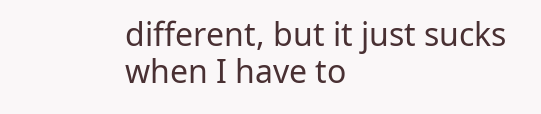different, but it just sucks when I have to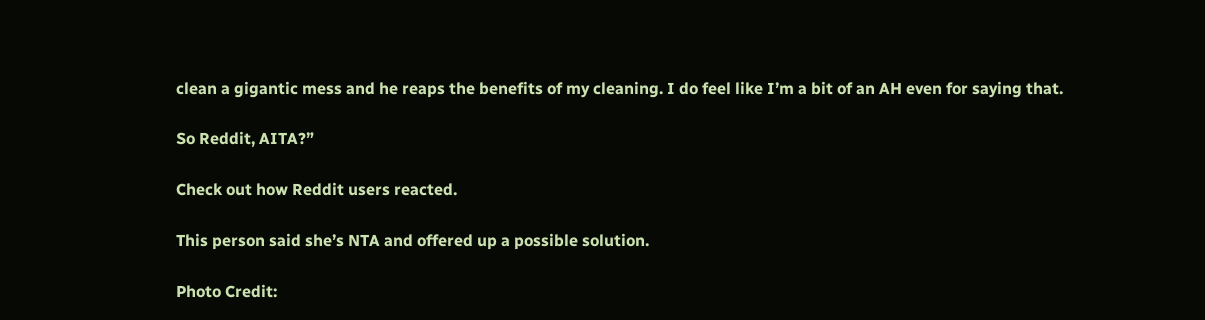clean a gigantic mess and he reaps the benefits of my cleaning. I do feel like I’m a bit of an AH even for saying that.

So Reddit, AITA?”

Check out how Reddit users reacted.

This person said she’s NTA and offered up a possible solution.

Photo Credit: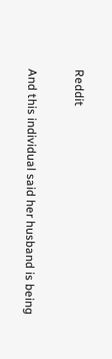Reddit

And this individual said her husband is being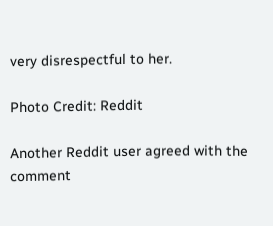very disrespectful to her.

Photo Credit: Reddit

Another Reddit user agreed with the comment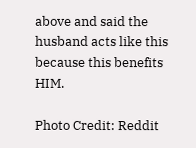above and said the husband acts like this because this benefits HIM.

Photo Credit: Reddit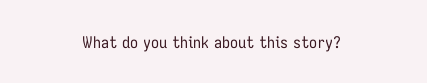What do you think about this story?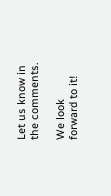Let us know in the comments.

We look forward to it!